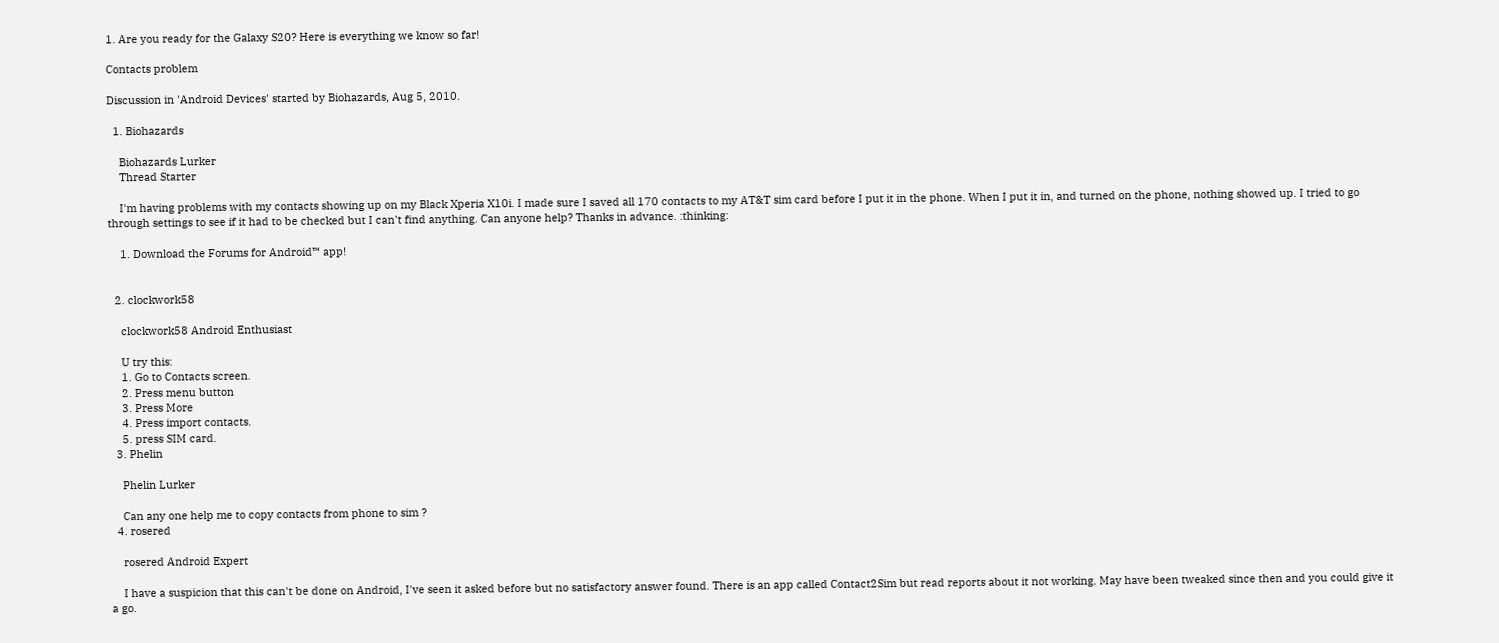1. Are you ready for the Galaxy S20? Here is everything we know so far!

Contacts problem

Discussion in 'Android Devices' started by Biohazards, Aug 5, 2010.

  1. Biohazards

    Biohazards Lurker
    Thread Starter

    I'm having problems with my contacts showing up on my Black Xperia X10i. I made sure I saved all 170 contacts to my AT&T sim card before I put it in the phone. When I put it in, and turned on the phone, nothing showed up. I tried to go through settings to see if it had to be checked but I can't find anything. Can anyone help? Thanks in advance. :thinking:

    1. Download the Forums for Android™ app!


  2. clockwork58

    clockwork58 Android Enthusiast

    U try this:
    1. Go to Contacts screen.
    2. Press menu button
    3. Press More
    4. Press import contacts.
    5. press SIM card.
  3. Phelin

    Phelin Lurker

    Can any one help me to copy contacts from phone to sim ?
  4. rosered

    rosered Android Expert

    I have a suspicion that this can't be done on Android, I've seen it asked before but no satisfactory answer found. There is an app called Contact2Sim but read reports about it not working. May have been tweaked since then and you could give it a go.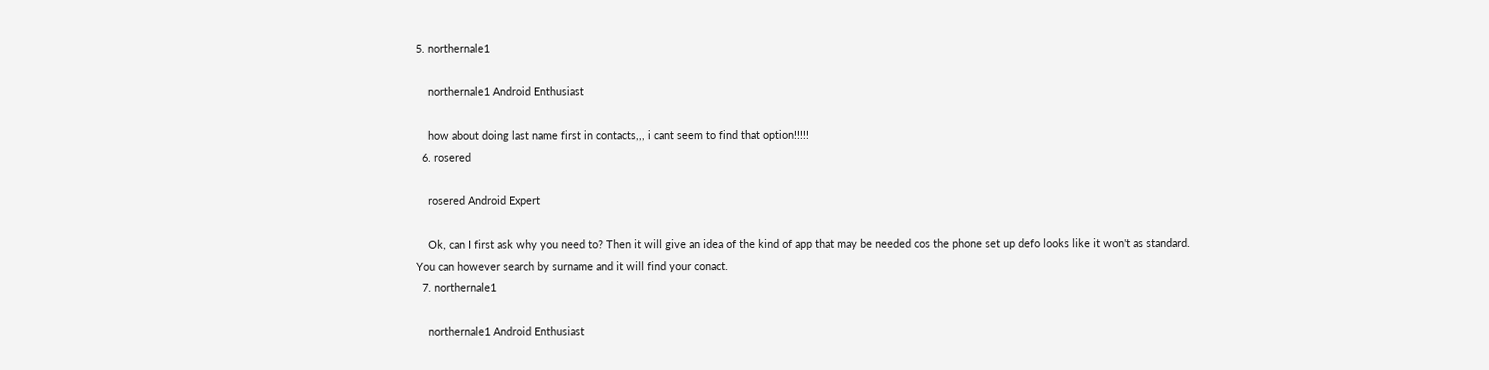5. northernale1

    northernale1 Android Enthusiast

    how about doing last name first in contacts,,, i cant seem to find that option!!!!!
  6. rosered

    rosered Android Expert

    Ok, can I first ask why you need to? Then it will give an idea of the kind of app that may be needed cos the phone set up defo looks like it won't as standard. You can however search by surname and it will find your conact.
  7. northernale1

    northernale1 Android Enthusiast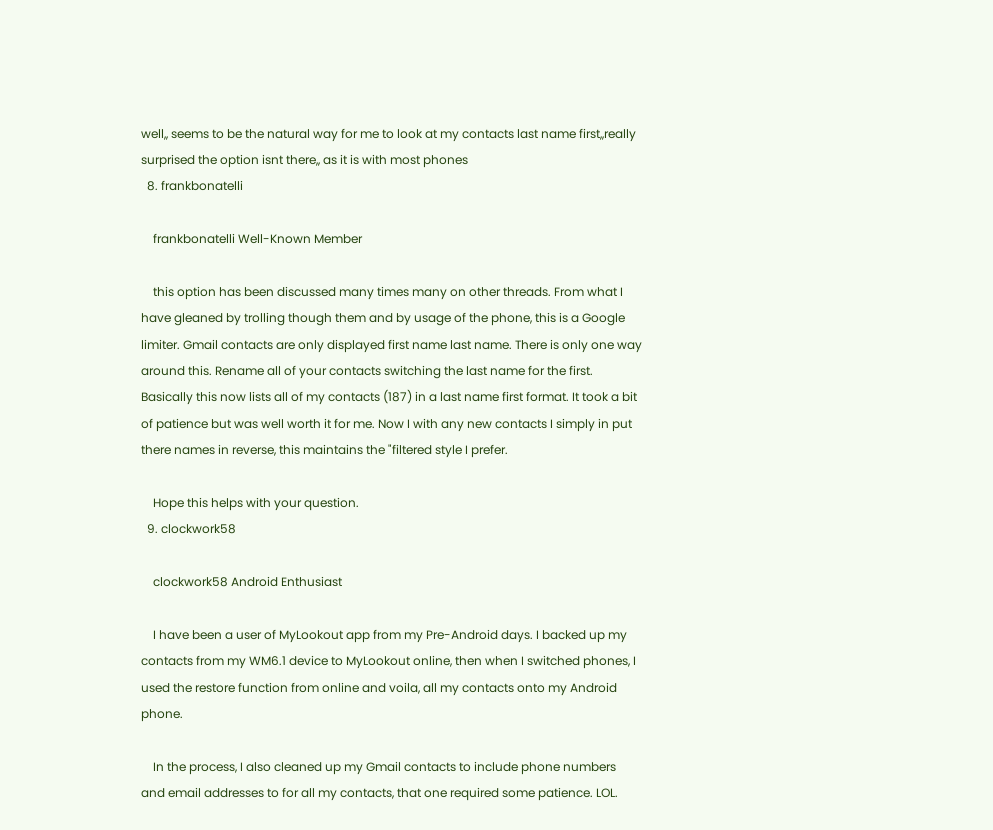well,, seems to be the natural way for me to look at my contacts last name first,,really surprised the option isnt there,, as it is with most phones
  8. frankbonatelli

    frankbonatelli Well-Known Member

    this option has been discussed many times many on other threads. From what I have gleaned by trolling though them and by usage of the phone, this is a Google limiter. Gmail contacts are only displayed first name last name. There is only one way around this. Rename all of your contacts switching the last name for the first. Basically this now lists all of my contacts (187) in a last name first format. It took a bit of patience but was well worth it for me. Now I with any new contacts I simply in put there names in reverse, this maintains the "filtered style I prefer.

    Hope this helps with your question.
  9. clockwork58

    clockwork58 Android Enthusiast

    I have been a user of MyLookout app from my Pre-Android days. I backed up my contacts from my WM6.1 device to MyLookout online, then when I switched phones, I used the restore function from online and voila, all my contacts onto my Android phone.

    In the process, I also cleaned up my Gmail contacts to include phone numbers and email addresses to for all my contacts, that one required some patience. LOL.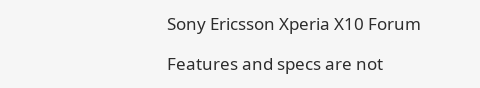Sony Ericsson Xperia X10 Forum

Features and specs are not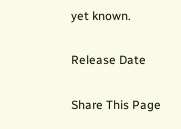yet known.

Release Date

Share This Page